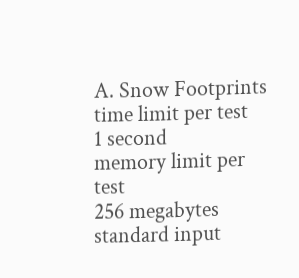A. Snow Footprints
time limit per test
1 second
memory limit per test
256 megabytes
standard input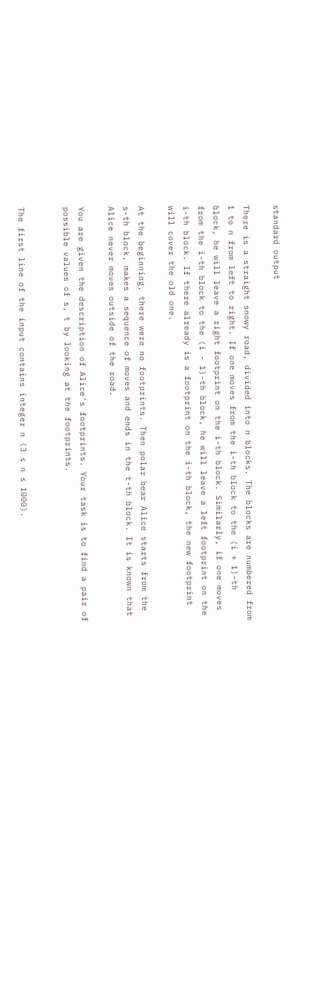standard output

There is a straight snowy road, divided into n blocks. The blocks are numbered from 1 to n from left to right. If one moves from the i-th block to the (i + 1)-th block, he will leave a right footprint on the i-th block. Similarly, if one moves from the i-th block to the (i - 1)-th block, he will leave a left footprint on the i-th block. If there already is a footprint on the i-th block, the new footprint will cover the old one.

At the beginning, there were no footprints. Then polar bear Alice starts from the s-th block, makes a sequence of moves and ends in the t-th block. It is known that Alice never moves outside of the road.

You are given the description of Alice's footprints. Your task is to find a pair of possible values of s, t by looking at the footprints.


The first line of the input contains integer n (3 ≤ n ≤ 1000).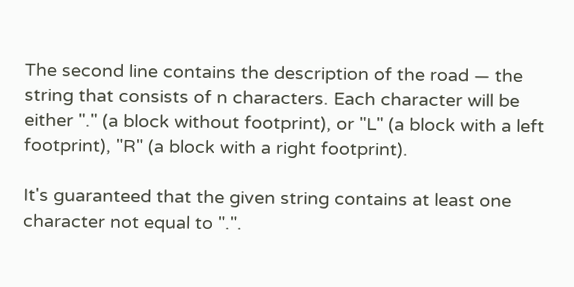The second line contains the description of the road — the string that consists of n characters. Each character will be either "." (a block without footprint), or "L" (a block with a left footprint), "R" (a block with a right footprint).

It's guaranteed that the given string contains at least one character not equal to ".".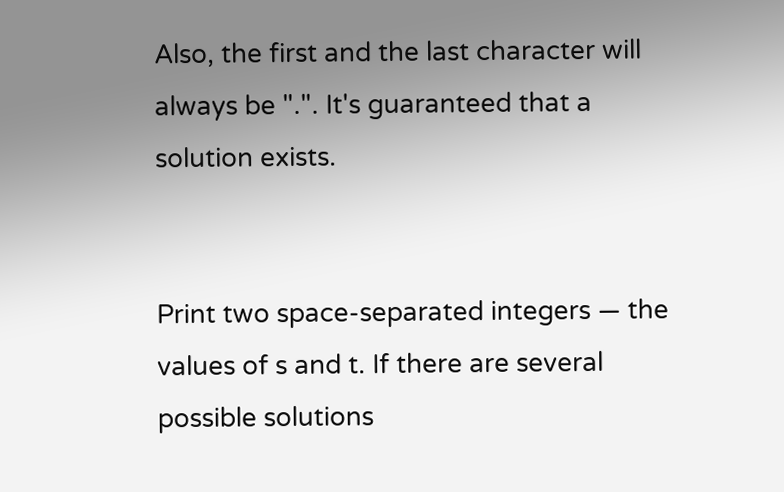Also, the first and the last character will always be ".". It's guaranteed that a solution exists.


Print two space-separated integers — the values of s and t. If there are several possible solutions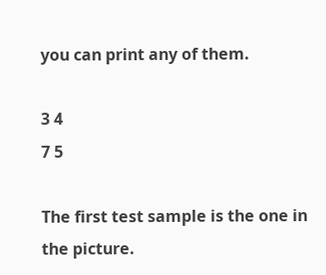you can print any of them.

3 4
7 5

The first test sample is the one in the picture.